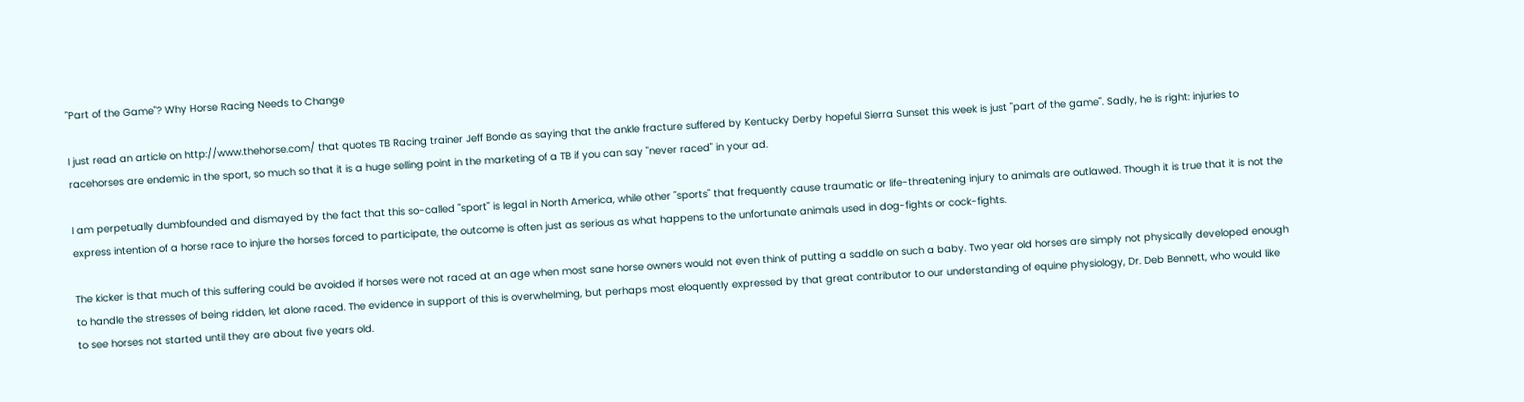"Part of the Game"? Why Horse Racing Needs to Change

I just read an article on http://www.thehorse.com/ that quotes TB Racing trainer Jeff Bonde as saying that the ankle fracture suffered by Kentucky Derby hopeful Sierra Sunset this week is just "part of the game". Sadly, he is right: injuries to racehorses are endemic in the sport, so much so that it is a huge selling point in the marketing of a TB if you can say "never raced" in your ad.

I am perpetually dumbfounded and dismayed by the fact that this so-called "sport" is legal in North America, while other "sports" that frequently cause traumatic or life-threatening injury to animals are outlawed. Though it is true that it is not the express intention of a horse race to injure the horses forced to participate, the outcome is often just as serious as what happens to the unfortunate animals used in dog-fights or cock-fights.

The kicker is that much of this suffering could be avoided if horses were not raced at an age when most sane horse owners would not even think of putting a saddle on such a baby. Two year old horses are simply not physically developed enough to handle the stresses of being ridden, let alone raced. The evidence in support of this is overwhelming, but perhaps most eloquently expressed by that great contributor to our understanding of equine physiology, Dr. Deb Bennett, who would like to see horses not started until they are about five years old.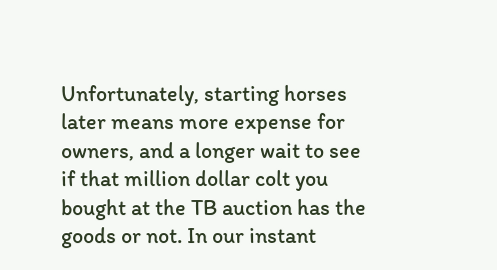Unfortunately, starting horses later means more expense for owners, and a longer wait to see if that million dollar colt you bought at the TB auction has the goods or not. In our instant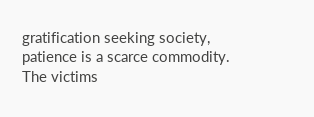gratification seeking society, patience is a scarce commodity. The victims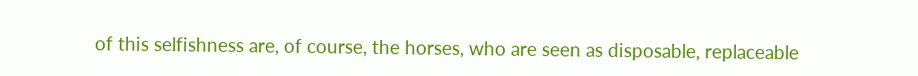of this selfishness are, of course, the horses, who are seen as disposable, replaceable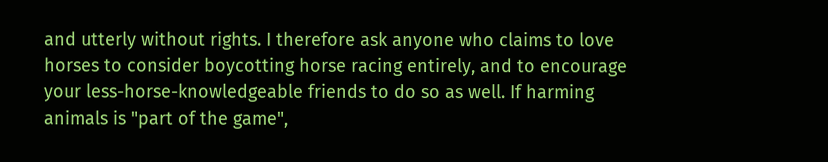and utterly without rights. I therefore ask anyone who claims to love horses to consider boycotting horse racing entirely, and to encourage your less-horse-knowledgeable friends to do so as well. If harming animals is "part of the game",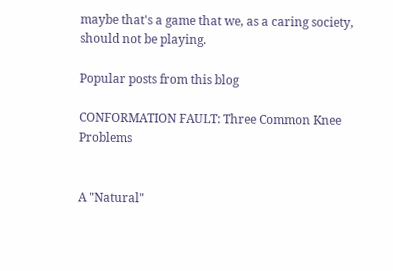maybe that's a game that we, as a caring society, should not be playing.

Popular posts from this blog

CONFORMATION FAULT: Three Common Knee Problems


A "Natural"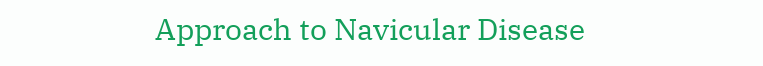Approach to Navicular Disease